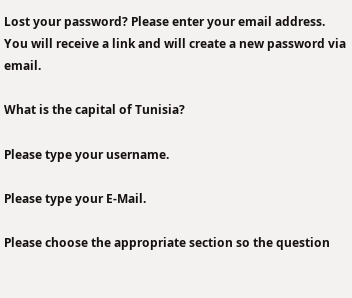Lost your password? Please enter your email address. You will receive a link and will create a new password via email.

What is the capital of Tunisia?

Please type your username.

Please type your E-Mail.

Please choose the appropriate section so the question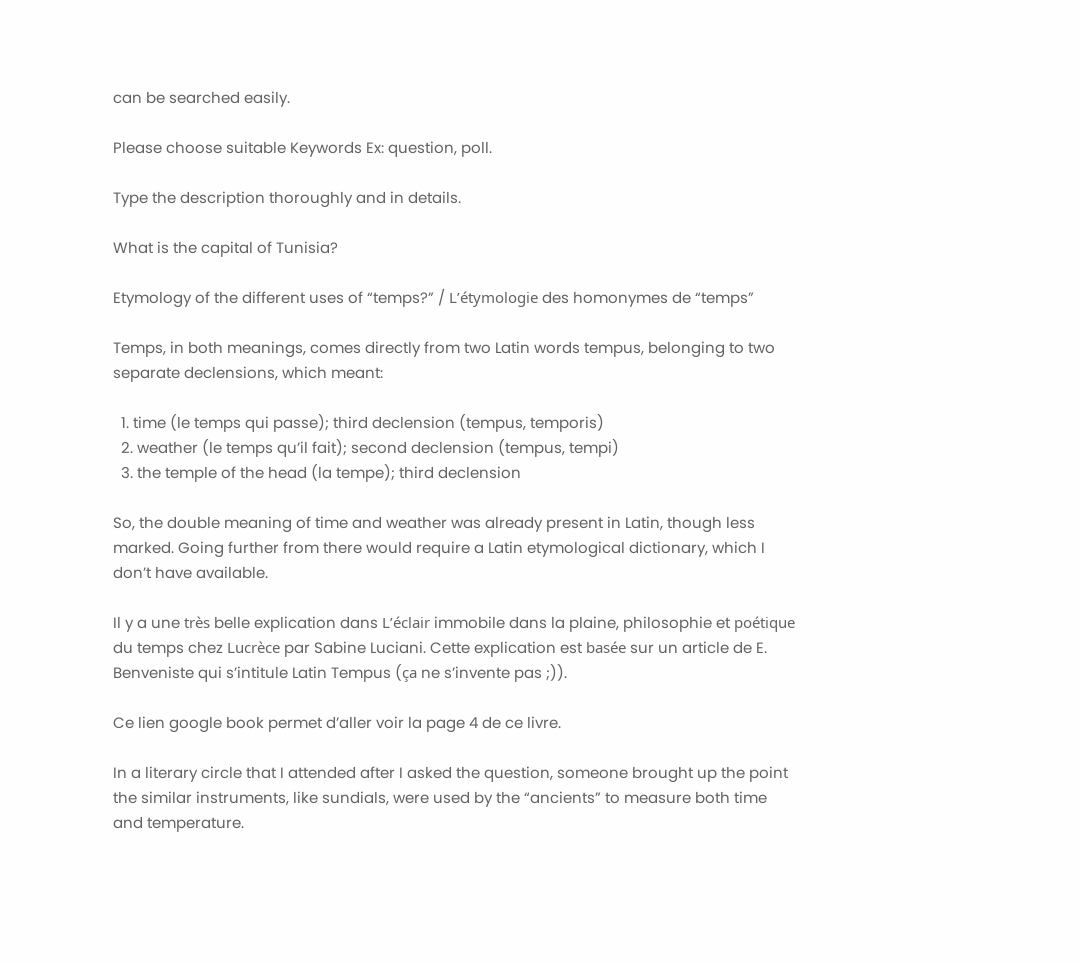can be searched easily.

Please choose suitable Keywords Ex: question, poll.

Type the description thoroughly and in details.

What is the capital of Tunisia?

Etymology of the different uses of “temps?” / L’étymologie des homonymes de “temps”

Temps, in both meanings, comes directly from two Latin words tempus, belonging to two separate declensions, which meant:

  1. time (le temps qui passe); third declension (tempus, temporis)
  2. weather (le temps qu’il fait); second declension (tempus, tempi)
  3. the temple of the head (la tempe); third declension

So, the double meaning of time and weather was already present in Latin, though less marked. Going further from there would require a Latin etymological dictionary, which I don’t have available.

Il y a une très belle explication dans L’éclair immobile dans la plaine, philosophie et poétique du temps chez Lucrèce par Sabine Luciani. Cette explication est basée sur un article de E. Benveniste qui s’intitule Latin Tempus (ça ne s’invente pas ;)).

Ce lien google book permet d’aller voir la page 4 de ce livre.

In a literary circle that I attended after I asked the question, someone brought up the point the similar instruments, like sundials, were used by the “ancients” to measure both time and temperature.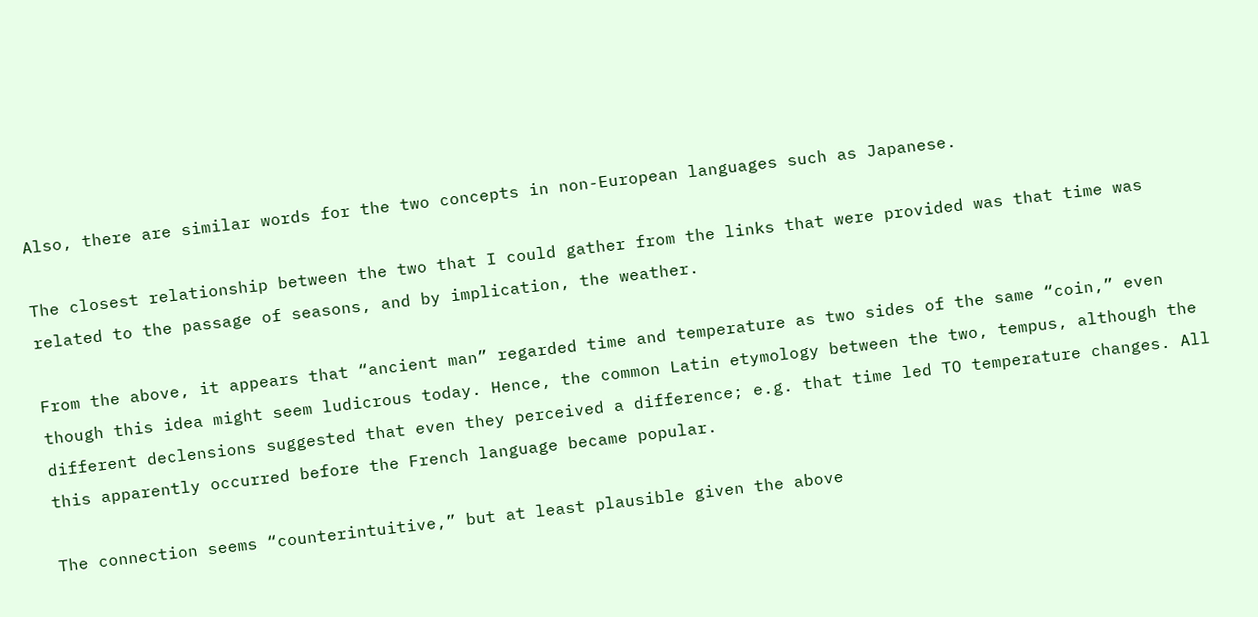Also, there are similar words for the two concepts in non-European languages such as Japanese.

The closest relationship between the two that I could gather from the links that were provided was that time was related to the passage of seasons, and by implication, the weather.

From the above, it appears that “ancient man” regarded time and temperature as two sides of the same “coin,” even though this idea might seem ludicrous today. Hence, the common Latin etymology between the two, tempus, although the different declensions suggested that even they perceived a difference; e.g. that time led TO temperature changes. All this apparently occurred before the French language became popular.

The connection seems “counterintuitive,” but at least plausible given the above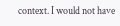context. I would not have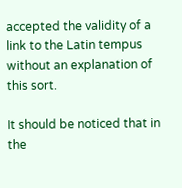accepted the validity of a link to the Latin tempus without an explanation of this sort.

It should be noticed that in the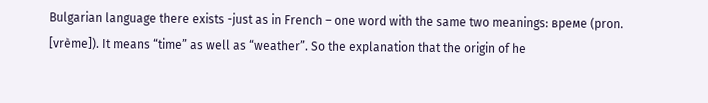Bulgarian language there exists -just as in French – one word with the same two meanings: време (pron. [vrème]). It means “time” as well as “weather”. So the explanation that the origin of he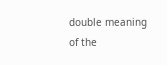double meaning of the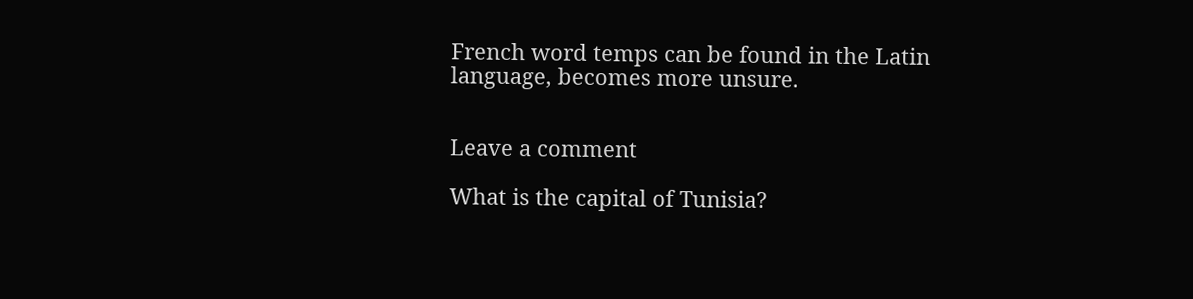French word temps can be found in the Latin language, becomes more unsure.


Leave a comment

What is the capital of Tunisia?